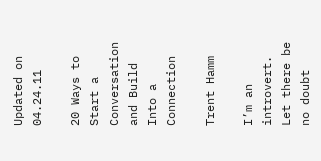Updated on 04.24.11

20 Ways to Start a Conversation and Build Into a Connection

Trent Hamm

I’m an introvert. Let there be no doubt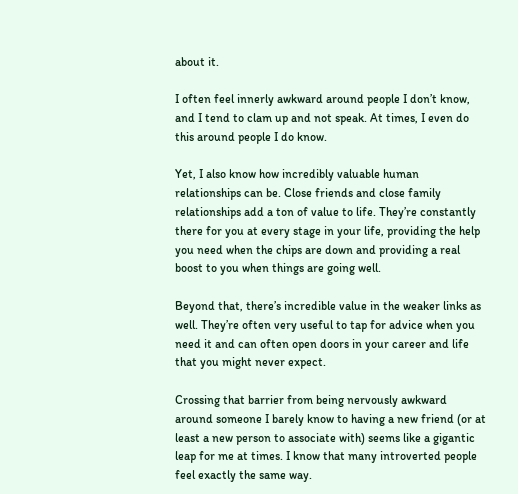about it.

I often feel innerly awkward around people I don’t know, and I tend to clam up and not speak. At times, I even do this around people I do know.

Yet, I also know how incredibly valuable human relationships can be. Close friends and close family relationships add a ton of value to life. They’re constantly there for you at every stage in your life, providing the help you need when the chips are down and providing a real boost to you when things are going well.

Beyond that, there’s incredible value in the weaker links as well. They’re often very useful to tap for advice when you need it and can often open doors in your career and life that you might never expect.

Crossing that barrier from being nervously awkward around someone I barely know to having a new friend (or at least a new person to associate with) seems like a gigantic leap for me at times. I know that many introverted people feel exactly the same way.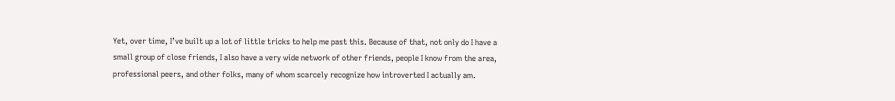Yet, over time, I’ve built up a lot of little tricks to help me past this. Because of that, not only do I have a small group of close friends, I also have a very wide network of other friends, people I know from the area, professional peers, and other folks, many of whom scarcely recognize how introverted I actually am.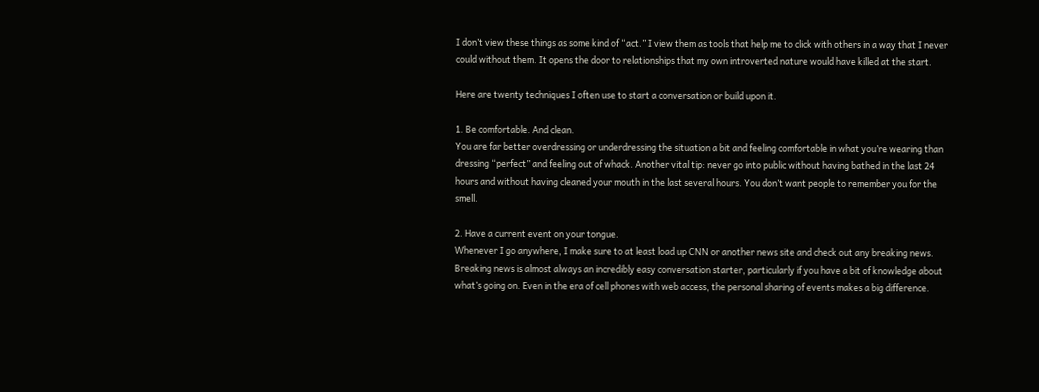I don’t view these things as some kind of “act.” I view them as tools that help me to click with others in a way that I never could without them. It opens the door to relationships that my own introverted nature would have killed at the start.

Here are twenty techniques I often use to start a conversation or build upon it.

1. Be comfortable. And clean.
You are far better overdressing or underdressing the situation a bit and feeling comfortable in what you’re wearing than dressing “perfect” and feeling out of whack. Another vital tip: never go into public without having bathed in the last 24 hours and without having cleaned your mouth in the last several hours. You don’t want people to remember you for the smell.

2. Have a current event on your tongue.
Whenever I go anywhere, I make sure to at least load up CNN or another news site and check out any breaking news. Breaking news is almost always an incredibly easy conversation starter, particularly if you have a bit of knowledge about what’s going on. Even in the era of cell phones with web access, the personal sharing of events makes a big difference.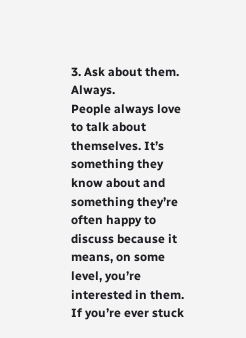3. Ask about them. Always.
People always love to talk about themselves. It’s something they know about and something they’re often happy to discuss because it means, on some level, you’re interested in them. If you’re ever stuck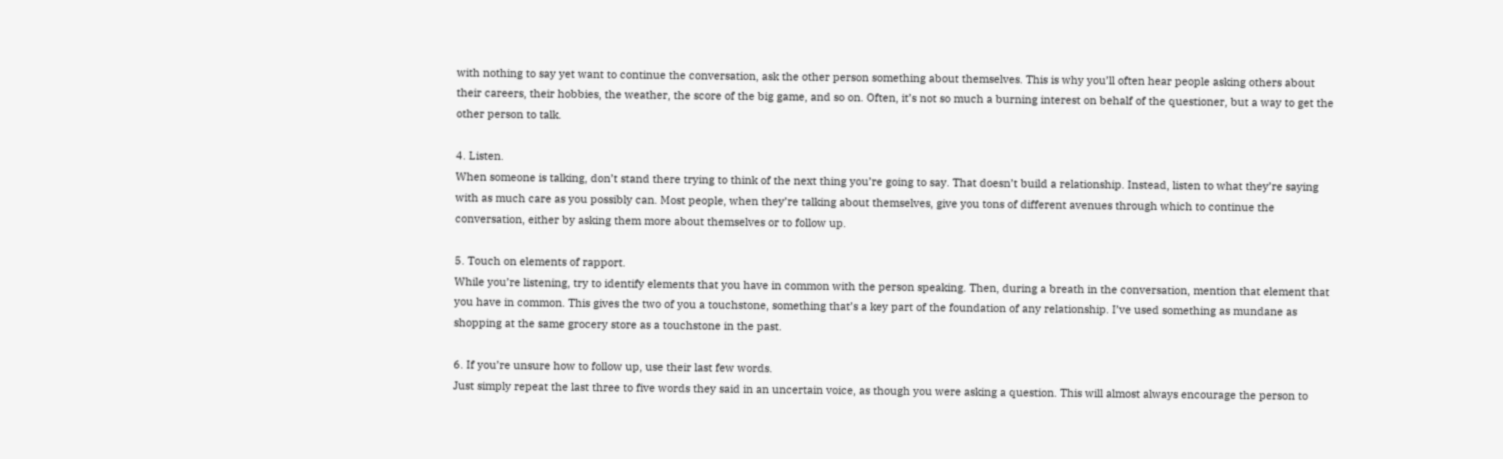with nothing to say yet want to continue the conversation, ask the other person something about themselves. This is why you’ll often hear people asking others about their careers, their hobbies, the weather, the score of the big game, and so on. Often, it’s not so much a burning interest on behalf of the questioner, but a way to get the other person to talk.

4. Listen.
When someone is talking, don’t stand there trying to think of the next thing you’re going to say. That doesn’t build a relationship. Instead, listen to what they’re saying with as much care as you possibly can. Most people, when they’re talking about themselves, give you tons of different avenues through which to continue the conversation, either by asking them more about themselves or to follow up.

5. Touch on elements of rapport.
While you’re listening, try to identify elements that you have in common with the person speaking. Then, during a breath in the conversation, mention that element that you have in common. This gives the two of you a touchstone, something that’s a key part of the foundation of any relationship. I’ve used something as mundane as shopping at the same grocery store as a touchstone in the past.

6. If you’re unsure how to follow up, use their last few words.
Just simply repeat the last three to five words they said in an uncertain voice, as though you were asking a question. This will almost always encourage the person to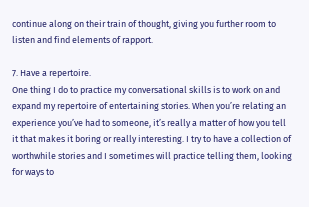continue along on their train of thought, giving you further room to listen and find elements of rapport.

7. Have a repertoire.
One thing I do to practice my conversational skills is to work on and expand my repertoire of entertaining stories. When you’re relating an experience you’ve had to someone, it’s really a matter of how you tell it that makes it boring or really interesting. I try to have a collection of worthwhile stories and I sometimes will practice telling them, looking for ways to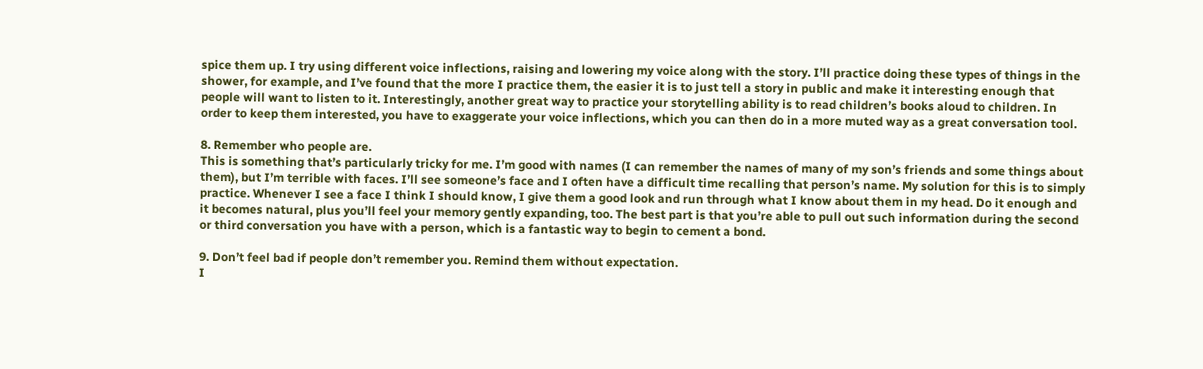spice them up. I try using different voice inflections, raising and lowering my voice along with the story. I’ll practice doing these types of things in the shower, for example, and I’ve found that the more I practice them, the easier it is to just tell a story in public and make it interesting enough that people will want to listen to it. Interestingly, another great way to practice your storytelling ability is to read children’s books aloud to children. In order to keep them interested, you have to exaggerate your voice inflections, which you can then do in a more muted way as a great conversation tool.

8. Remember who people are.
This is something that’s particularly tricky for me. I’m good with names (I can remember the names of many of my son’s friends and some things about them), but I’m terrible with faces. I’ll see someone’s face and I often have a difficult time recalling that person’s name. My solution for this is to simply practice. Whenever I see a face I think I should know, I give them a good look and run through what I know about them in my head. Do it enough and it becomes natural, plus you’ll feel your memory gently expanding, too. The best part is that you’re able to pull out such information during the second or third conversation you have with a person, which is a fantastic way to begin to cement a bond.

9. Don’t feel bad if people don’t remember you. Remind them without expectation.
I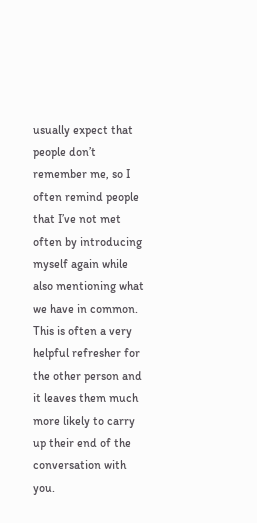usually expect that people don’t remember me, so I often remind people that I’ve not met often by introducing myself again while also mentioning what we have in common. This is often a very helpful refresher for the other person and it leaves them much more likely to carry up their end of the conversation with you.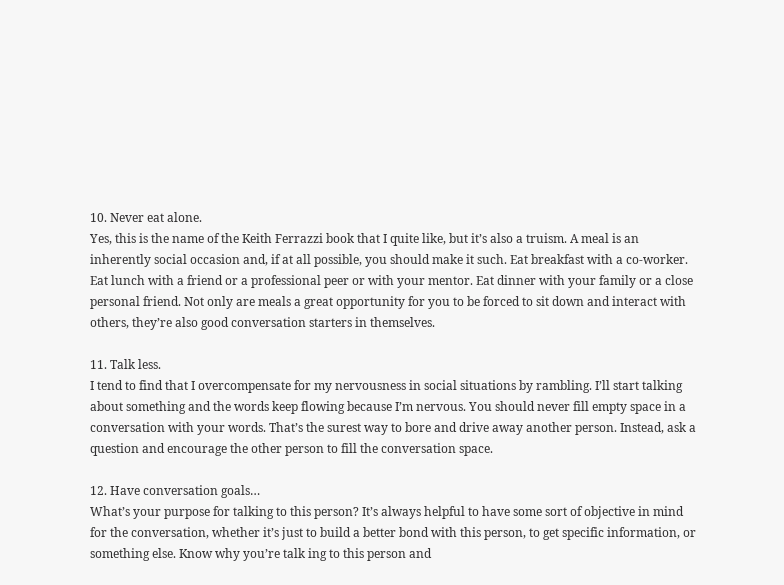10. Never eat alone.
Yes, this is the name of the Keith Ferrazzi book that I quite like, but it’s also a truism. A meal is an inherently social occasion and, if at all possible, you should make it such. Eat breakfast with a co-worker. Eat lunch with a friend or a professional peer or with your mentor. Eat dinner with your family or a close personal friend. Not only are meals a great opportunity for you to be forced to sit down and interact with others, they’re also good conversation starters in themselves.

11. Talk less.
I tend to find that I overcompensate for my nervousness in social situations by rambling. I’ll start talking about something and the words keep flowing because I’m nervous. You should never fill empty space in a conversation with your words. That’s the surest way to bore and drive away another person. Instead, ask a question and encourage the other person to fill the conversation space.

12. Have conversation goals…
What’s your purpose for talking to this person? It’s always helpful to have some sort of objective in mind for the conversation, whether it’s just to build a better bond with this person, to get specific information, or something else. Know why you’re talk ing to this person and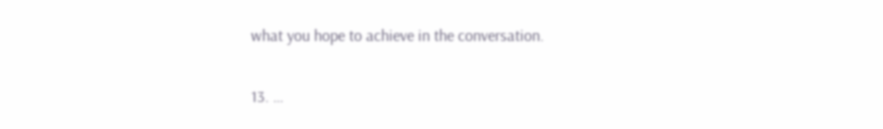what you hope to achieve in the conversation.

13. …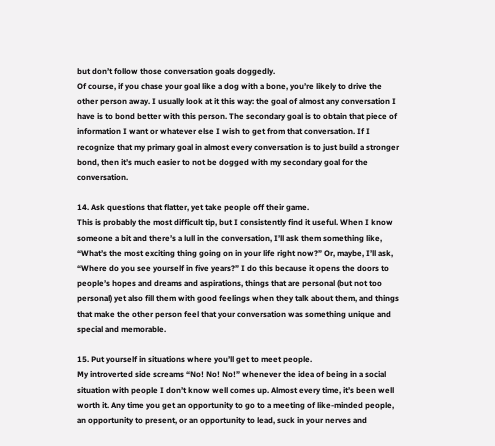but don’t follow those conversation goals doggedly.
Of course, if you chase your goal like a dog with a bone, you’re likely to drive the other person away. I usually look at it this way: the goal of almost any conversation I have is to bond better with this person. The secondary goal is to obtain that piece of information I want or whatever else I wish to get from that conversation. If I recognize that my primary goal in almost every conversation is to just build a stronger bond, then it’s much easier to not be dogged with my secondary goal for the conversation.

14. Ask questions that flatter, yet take people off their game.
This is probably the most difficult tip, but I consistently find it useful. When I know someone a bit and there’s a lull in the conversation, I’ll ask them something like, “What’s the most exciting thing going on in your life right now?” Or, maybe, I’ll ask, “Where do you see yourself in five years?” I do this because it opens the doors to people’s hopes and dreams and aspirations, things that are personal (but not too personal) yet also fill them with good feelings when they talk about them, and things that make the other person feel that your conversation was something unique and special and memorable.

15. Put yourself in situations where you’ll get to meet people.
My introverted side screams “No! No! No!” whenever the idea of being in a social situation with people I don’t know well comes up. Almost every time, it’s been well worth it. Any time you get an opportunity to go to a meeting of like-minded people, an opportunity to present, or an opportunity to lead, suck in your nerves and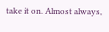take it on. Almost always,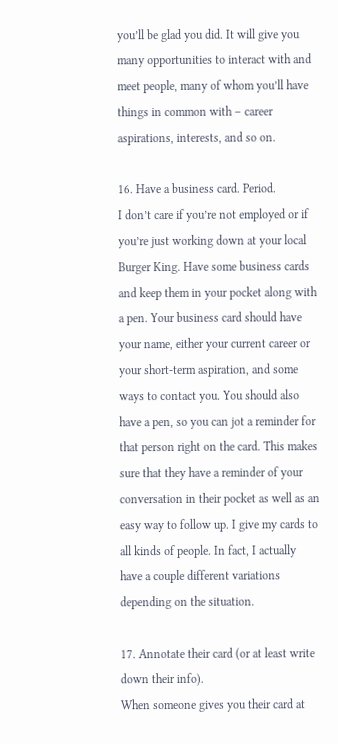you’ll be glad you did. It will give you many opportunities to interact with and meet people, many of whom you’ll have things in common with – career aspirations, interests, and so on.

16. Have a business card. Period.
I don’t care if you’re not employed or if you’re just working down at your local Burger King. Have some business cards and keep them in your pocket along with a pen. Your business card should have your name, either your current career or your short-term aspiration, and some ways to contact you. You should also have a pen, so you can jot a reminder for that person right on the card. This makes sure that they have a reminder of your conversation in their pocket as well as an easy way to follow up. I give my cards to all kinds of people. In fact, I actually have a couple different variations depending on the situation.

17. Annotate their card (or at least write down their info).
When someone gives you their card at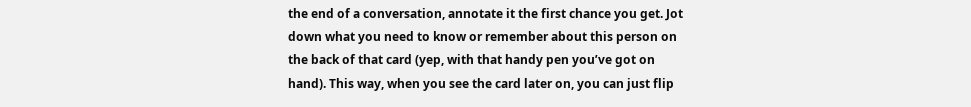the end of a conversation, annotate it the first chance you get. Jot down what you need to know or remember about this person on the back of that card (yep, with that handy pen you’ve got on hand). This way, when you see the card later on, you can just flip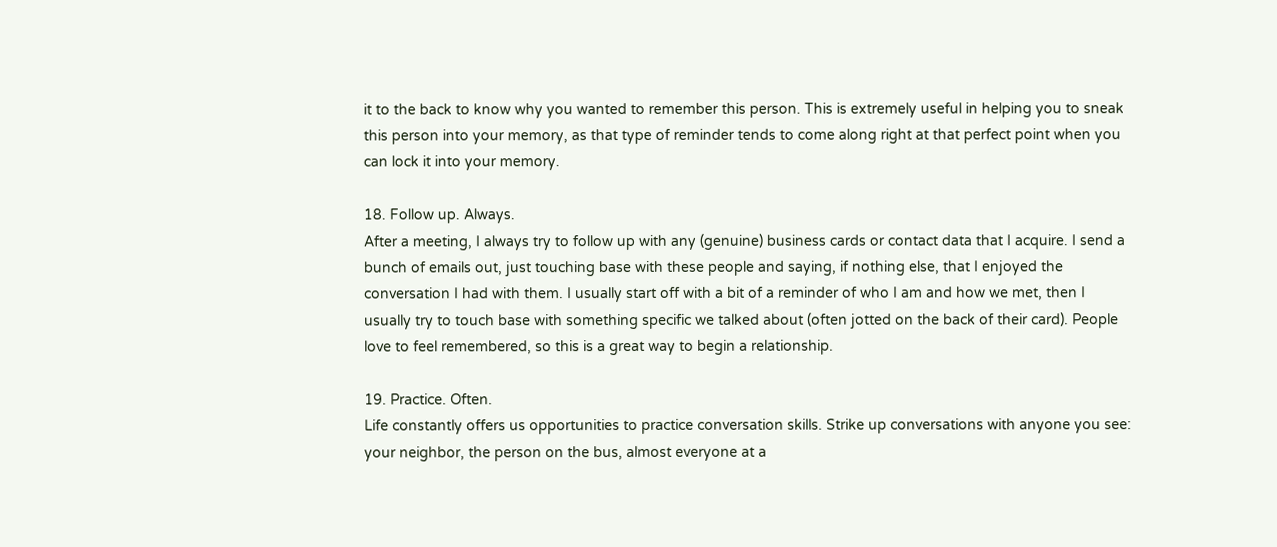it to the back to know why you wanted to remember this person. This is extremely useful in helping you to sneak this person into your memory, as that type of reminder tends to come along right at that perfect point when you can lock it into your memory.

18. Follow up. Always.
After a meeting, I always try to follow up with any (genuine) business cards or contact data that I acquire. I send a bunch of emails out, just touching base with these people and saying, if nothing else, that I enjoyed the conversation I had with them. I usually start off with a bit of a reminder of who I am and how we met, then I usually try to touch base with something specific we talked about (often jotted on the back of their card). People love to feel remembered, so this is a great way to begin a relationship.

19. Practice. Often.
Life constantly offers us opportunities to practice conversation skills. Strike up conversations with anyone you see: your neighbor, the person on the bus, almost everyone at a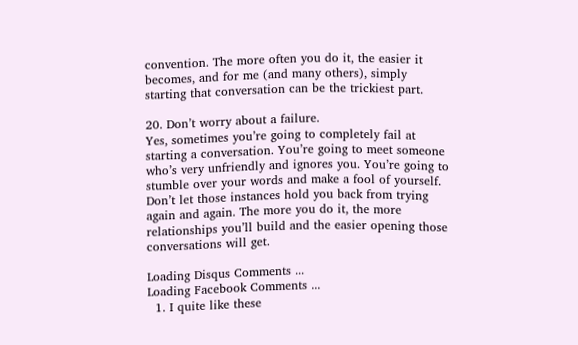convention. The more often you do it, the easier it becomes, and for me (and many others), simply starting that conversation can be the trickiest part.

20. Don’t worry about a failure.
Yes, sometimes you’re going to completely fail at starting a conversation. You’re going to meet someone who’s very unfriendly and ignores you. You’re going to stumble over your words and make a fool of yourself. Don’t let those instances hold you back from trying again and again. The more you do it, the more relationships you’ll build and the easier opening those conversations will get.

Loading Disqus Comments ...
Loading Facebook Comments ...
  1. I quite like these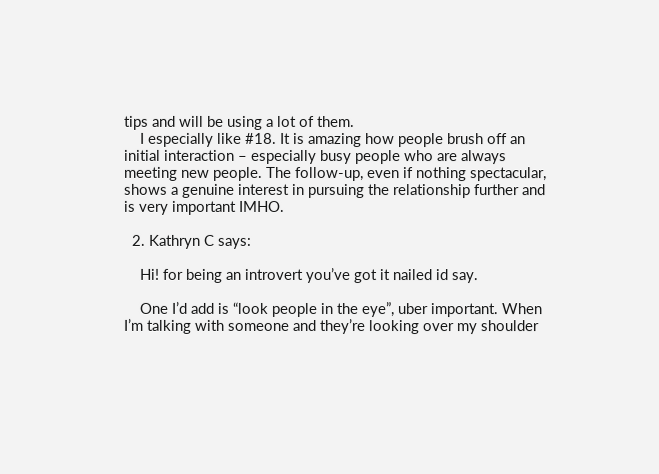tips and will be using a lot of them.
    I especially like #18. It is amazing how people brush off an initial interaction – especially busy people who are always meeting new people. The follow-up, even if nothing spectacular, shows a genuine interest in pursuing the relationship further and is very important IMHO.

  2. Kathryn C says:

    Hi! for being an introvert you’ve got it nailed id say.

    One I’d add is “look people in the eye”, uber important. When I’m talking with someone and they’re looking over my shoulder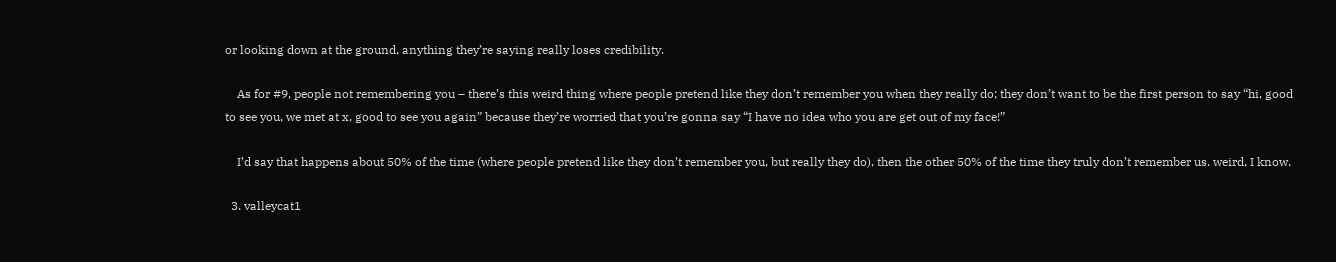or looking down at the ground, anything they’re saying really loses credibility.

    As for #9, people not remembering you – there’s this weird thing where people pretend like they don’t remember you when they really do; they don’t want to be the first person to say “hi, good to see you, we met at x, good to see you again” because they’re worried that you’re gonna say “I have no idea who you are get out of my face!”

    I’d say that happens about 50% of the time (where people pretend like they don’t remember you, but really they do), then the other 50% of the time they truly don’t remember us. weird, I know.

  3. valleycat1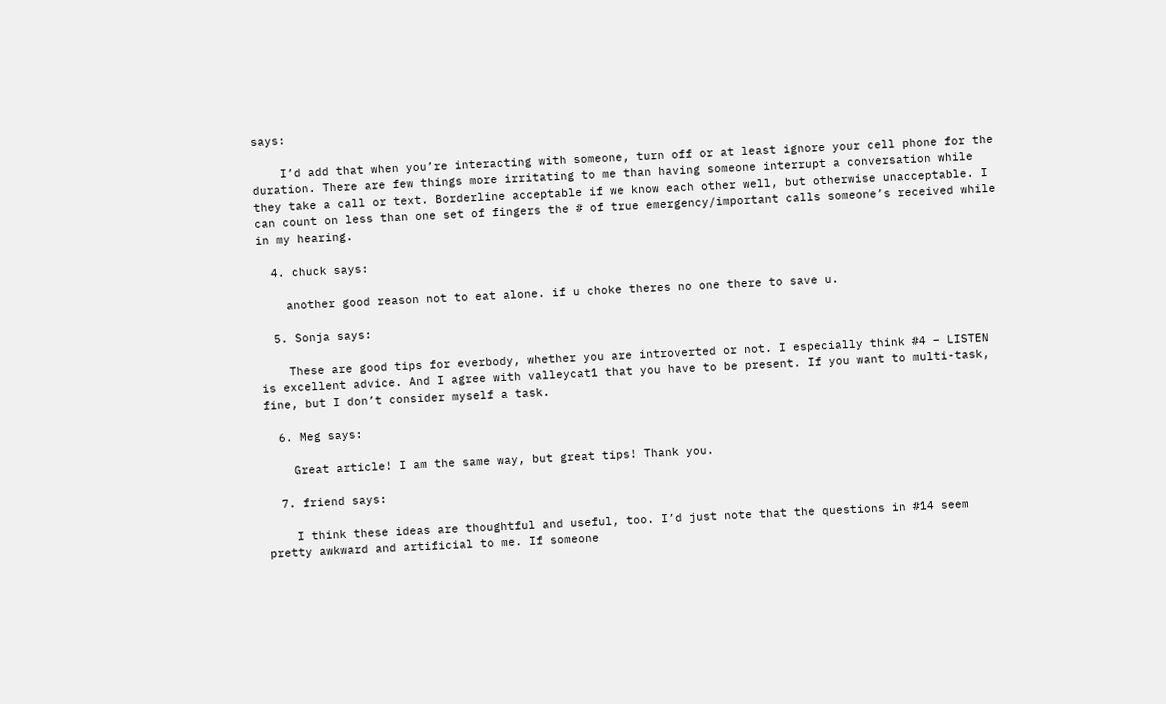says:

    I’d add that when you’re interacting with someone, turn off or at least ignore your cell phone for the duration. There are few things more irritating to me than having someone interrupt a conversation while they take a call or text. Borderline acceptable if we know each other well, but otherwise unacceptable. I can count on less than one set of fingers the # of true emergency/important calls someone’s received while in my hearing.

  4. chuck says:

    another good reason not to eat alone. if u choke theres no one there to save u.

  5. Sonja says:

    These are good tips for everbody, whether you are introverted or not. I especially think #4 – LISTEN is excellent advice. And I agree with valleycat1 that you have to be present. If you want to multi-task, fine, but I don’t consider myself a task.

  6. Meg says:

    Great article! I am the same way, but great tips! Thank you.

  7. friend says:

    I think these ideas are thoughtful and useful, too. I’d just note that the questions in #14 seem pretty awkward and artificial to me. If someone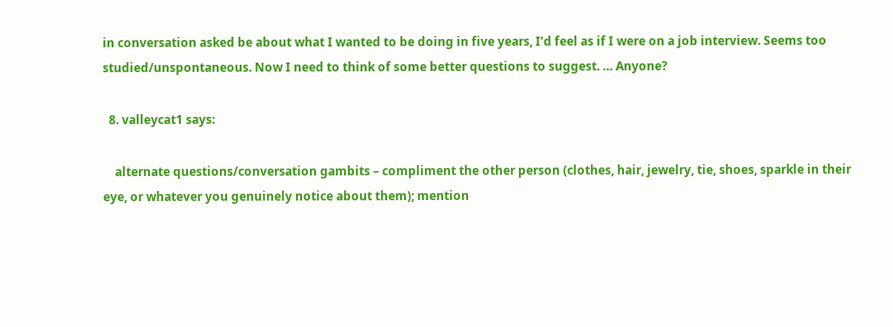in conversation asked be about what I wanted to be doing in five years, I’d feel as if I were on a job interview. Seems too studied/unspontaneous. Now I need to think of some better questions to suggest. … Anyone?

  8. valleycat1 says:

    alternate questions/conversation gambits – compliment the other person (clothes, hair, jewelry, tie, shoes, sparkle in their eye, or whatever you genuinely notice about them); mention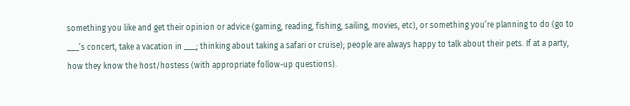something you like and get their opinion or advice (gaming, reading, fishing, sailing, movies, etc), or something you’re planning to do (go to ___’s concert, take a vacation in ___; thinking about taking a safari or cruise); people are always happy to talk about their pets. If at a party, how they know the host/hostess (with appropriate follow-up questions).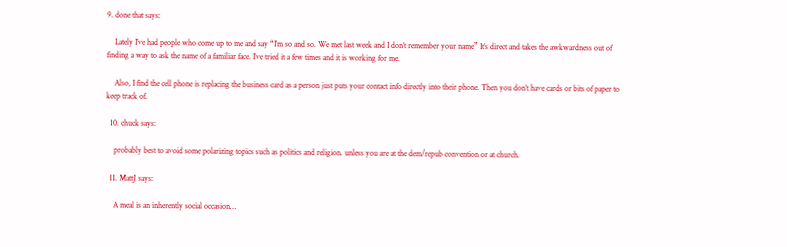9. done that says:

    Lately I’ve had people who come up to me and say “I’m so and so. We met last week and I don’t remember your name” It’s direct and takes the awkwardness out of finding a way to ask the name of a familiar face. I’ve tried it a few times and it is working for me.

    Also, I find the cell phone is replacing the business card as a person just puts your contact info directly into their phone. Then you don’t have cards or bits of paper to keep track of.

  10. chuck says:

    probably best to avoid some polarizing topics such as politics and religion. unless you are at the dem/repub convention or at church.

  11. MattJ says:

    A meal is an inherently social occasion…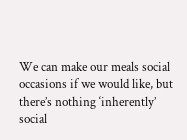We can make our meals social occasions if we would like, but there’s nothing ‘inherently’ social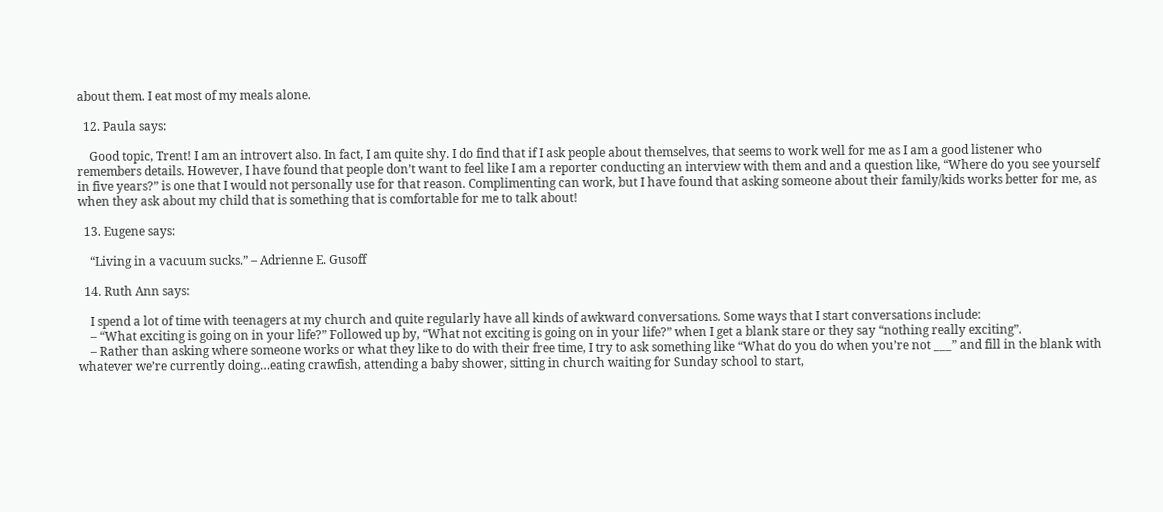about them. I eat most of my meals alone.

  12. Paula says:

    Good topic, Trent! I am an introvert also. In fact, I am quite shy. I do find that if I ask people about themselves, that seems to work well for me as I am a good listener who remembers details. However, I have found that people don’t want to feel like I am a reporter conducting an interview with them and and a question like, “Where do you see yourself in five years?” is one that I would not personally use for that reason. Complimenting can work, but I have found that asking someone about their family/kids works better for me, as when they ask about my child that is something that is comfortable for me to talk about!

  13. Eugene says:

    “Living in a vacuum sucks.” – Adrienne E. Gusoff

  14. Ruth Ann says:

    I spend a lot of time with teenagers at my church and quite regularly have all kinds of awkward conversations. Some ways that I start conversations include:
    – “What exciting is going on in your life?” Followed up by, “What not exciting is going on in your life?” when I get a blank stare or they say “nothing really exciting”.
    – Rather than asking where someone works or what they like to do with their free time, I try to ask something like “What do you do when you’re not ___” and fill in the blank with whatever we’re currently doing…eating crawfish, attending a baby shower, sitting in church waiting for Sunday school to start,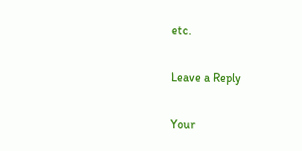etc.

Leave a Reply

Your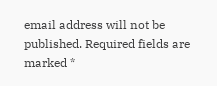email address will not be published. Required fields are marked *